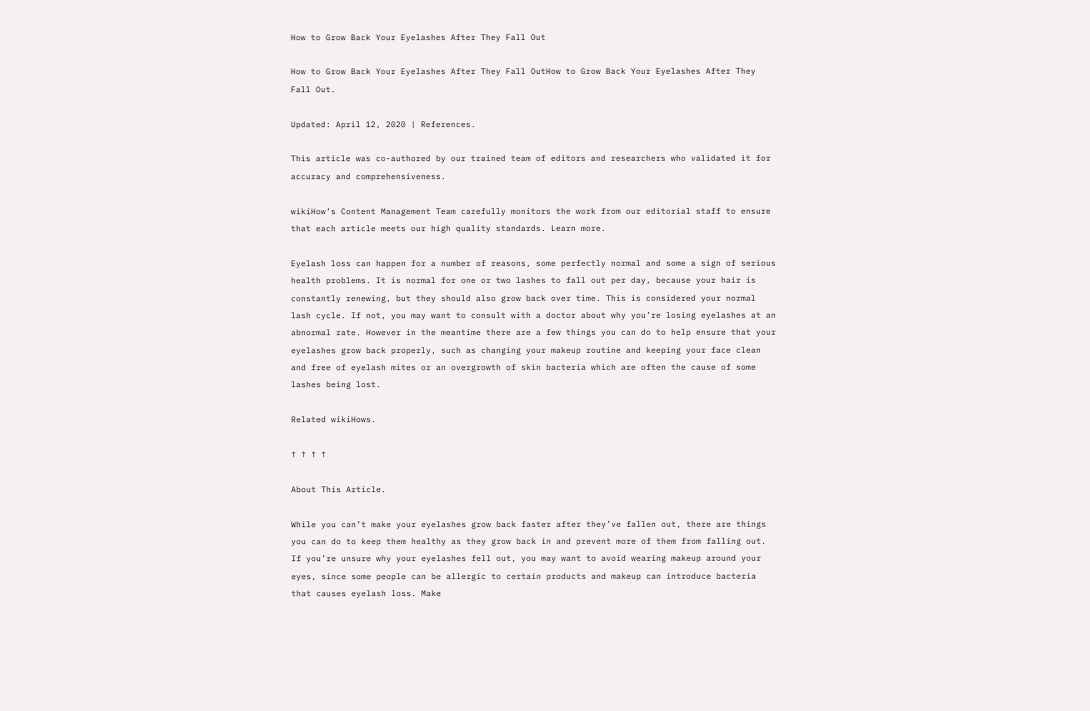How to Grow Back Your Eyelashes After They Fall Out

How to Grow Back Your Eyelashes After They Fall OutHow to Grow Back Your Eyelashes After They Fall Out.

Updated: April 12, 2020 | References.

This article was co-authored by our trained team of editors and researchers who validated it for accuracy and comprehensiveness.

wikiHow’s Content Management Team carefully monitors the work from our editorial staff to ensure that each article meets our high quality standards. Learn more.

Eyelash loss can happen for a number of reasons, some perfectly normal and some a sign of serious health problems. It is normal for one or two lashes to fall out per day, because your hair is constantly renewing, but they should also grow back over time. This is considered your normal lash cycle. If not, you may want to consult with a doctor about why you’re losing eyelashes at an abnormal rate. However in the meantime there are a few things you can do to help ensure that your eyelashes grow back properly, such as changing your makeup routine and keeping your face clean and free of eyelash mites or an overgrowth of skin bacteria which are often the cause of some lashes being lost.

Related wikiHows.

↑ ↑ ↑ ↑

About This Article.

While you can’t make your eyelashes grow back faster after they’ve fallen out, there are things you can do to keep them healthy as they grow back in and prevent more of them from falling out. If you’re unsure why your eyelashes fell out, you may want to avoid wearing makeup around your eyes, since some people can be allergic to certain products and makeup can introduce bacteria that causes eyelash loss. Make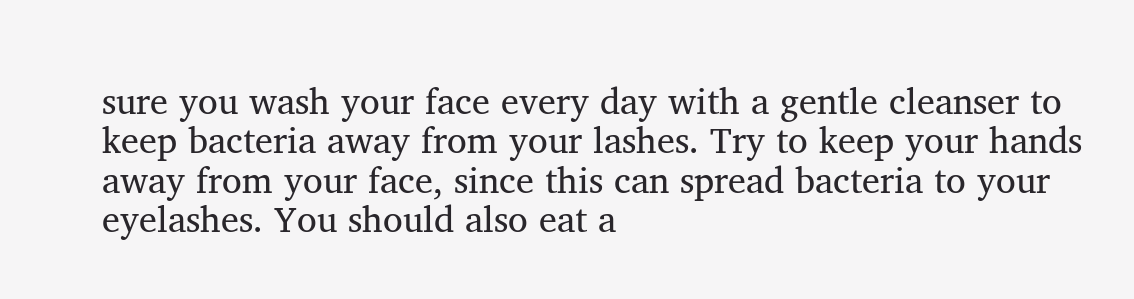sure you wash your face every day with a gentle cleanser to keep bacteria away from your lashes. Try to keep your hands away from your face, since this can spread bacteria to your eyelashes. You should also eat a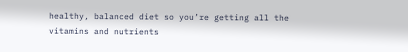healthy, balanced diet so you’re getting all the vitamins and nutrients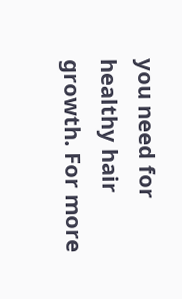you need for healthy hair growth. For more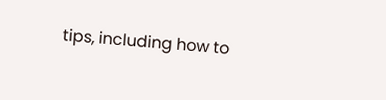tips, including how to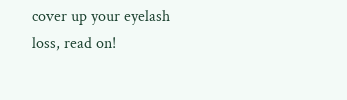cover up your eyelash loss, read on!